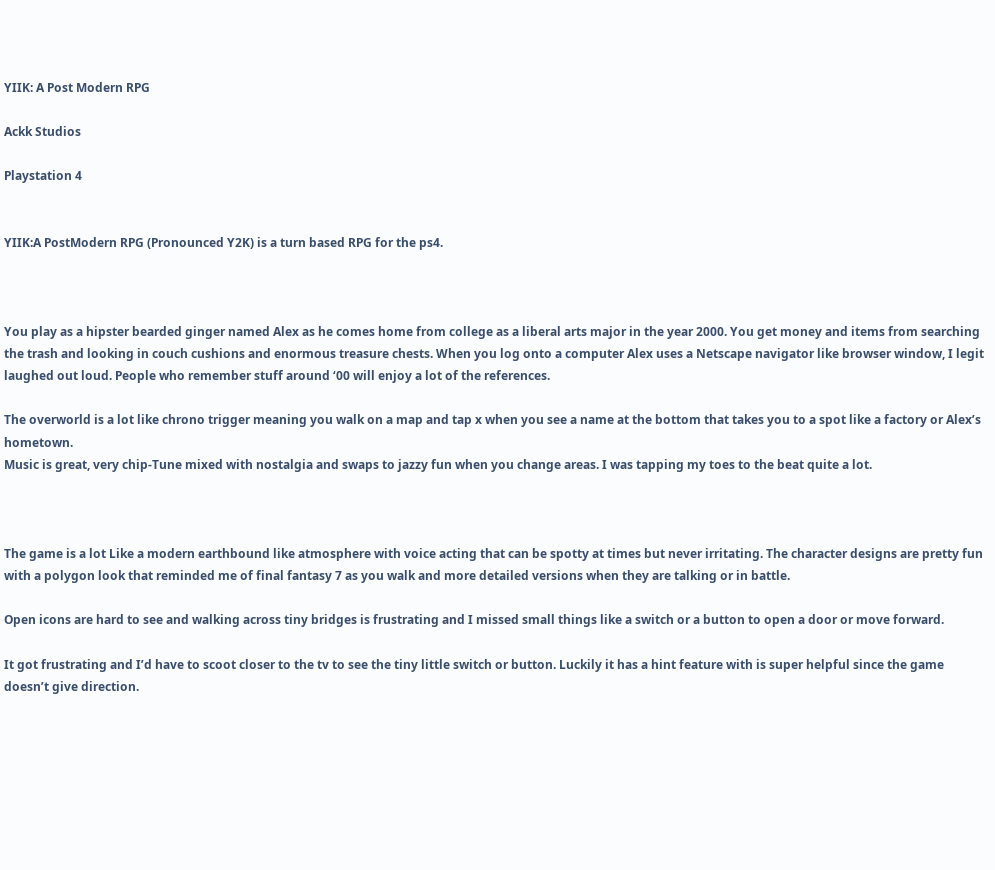YIIK: A Post Modern RPG

Ackk Studios

Playstation 4


YIIK:A PostModern RPG (Pronounced Y2K) is a turn based RPG for the ps4.



You play as a hipster bearded ginger named Alex as he comes home from college as a liberal arts major in the year 2000. You get money and items from searching the trash and looking in couch cushions and enormous treasure chests. When you log onto a computer Alex uses a Netscape navigator like browser window, I legit laughed out loud. People who remember stuff around ‘00 will enjoy a lot of the references.

The overworld is a lot like chrono trigger meaning you walk on a map and tap x when you see a name at the bottom that takes you to a spot like a factory or Alex’s hometown.
Music is great, very chip-Tune mixed with nostalgia and swaps to jazzy fun when you change areas. I was tapping my toes to the beat quite a lot.



The game is a lot Like a modern earthbound like atmosphere with voice acting that can be spotty at times but never irritating. The character designs are pretty fun with a polygon look that reminded me of final fantasy 7 as you walk and more detailed versions when they are talking or in battle.

Open icons are hard to see and walking across tiny bridges is frustrating and I missed small things like a switch or a button to open a door or move forward.

It got frustrating and I’d have to scoot closer to the tv to see the tiny little switch or button. Luckily it has a hint feature with is super helpful since the game doesn’t give direction.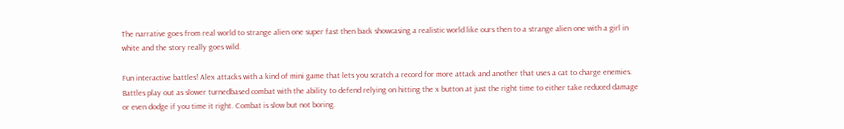The narrative goes from real world to strange alien one super fast then back showcasing a realistic world like ours then to a strange alien one with a girl in white and the story really goes wild.

Fun interactive battles! Alex attacks with a kind of mini game that lets you scratch a record for more attack and another that uses a cat to charge enemies. Battles play out as slower turnedbased combat with the ability to defend relying on hitting the x button at just the right time to either take reduced damage or even dodge if you time it right. Combat is slow but not boring.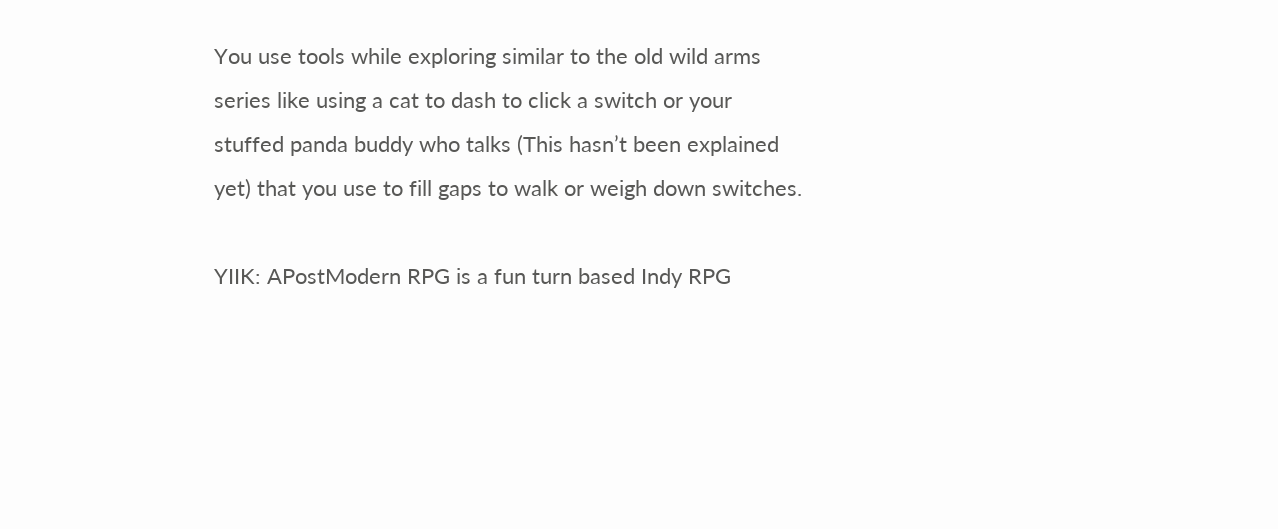You use tools while exploring similar to the old wild arms series like using a cat to dash to click a switch or your stuffed panda buddy who talks (This hasn’t been explained yet) that you use to fill gaps to walk or weigh down switches.

YIIK: APostModern RPG is a fun turn based Indy RPG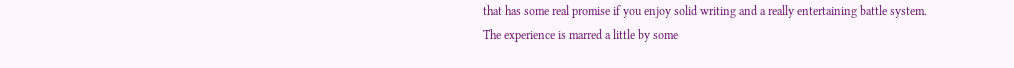that has some real promise if you enjoy solid writing and a really entertaining battle system. The experience is marred a little by some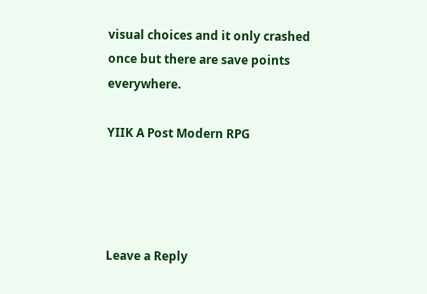visual choices and it only crashed once but there are save points everywhere.

YIIK A Post Modern RPG




Leave a Reply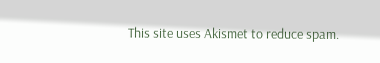This site uses Akismet to reduce spam.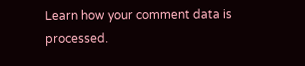Learn how your comment data is processed.